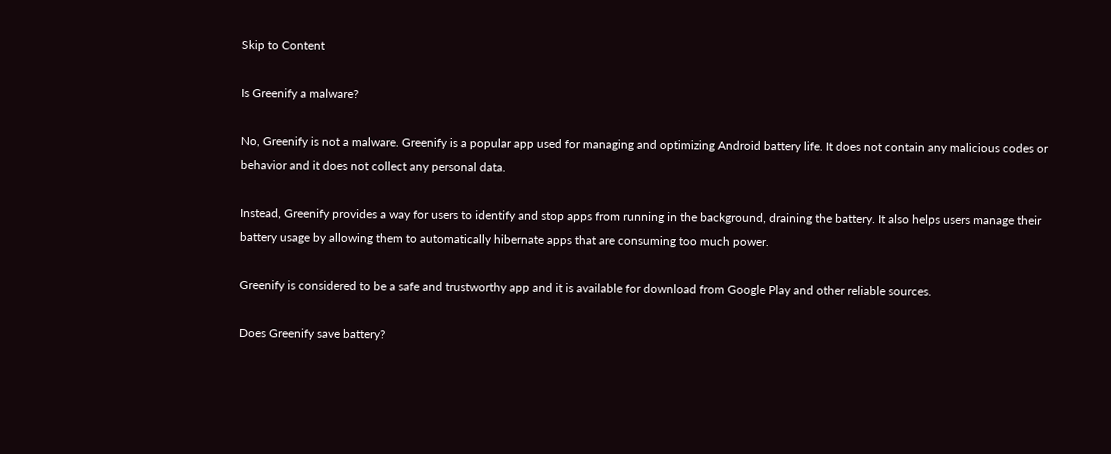Skip to Content

Is Greenify a malware?

No, Greenify is not a malware. Greenify is a popular app used for managing and optimizing Android battery life. It does not contain any malicious codes or behavior and it does not collect any personal data.

Instead, Greenify provides a way for users to identify and stop apps from running in the background, draining the battery. It also helps users manage their battery usage by allowing them to automatically hibernate apps that are consuming too much power.

Greenify is considered to be a safe and trustworthy app and it is available for download from Google Play and other reliable sources.

Does Greenify save battery?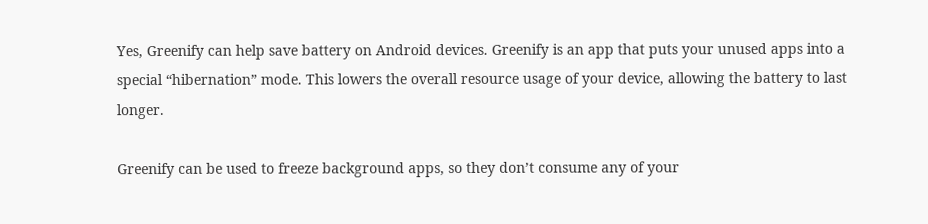Yes, Greenify can help save battery on Android devices. Greenify is an app that puts your unused apps into a special “hibernation” mode. This lowers the overall resource usage of your device, allowing the battery to last longer.

Greenify can be used to freeze background apps, so they don’t consume any of your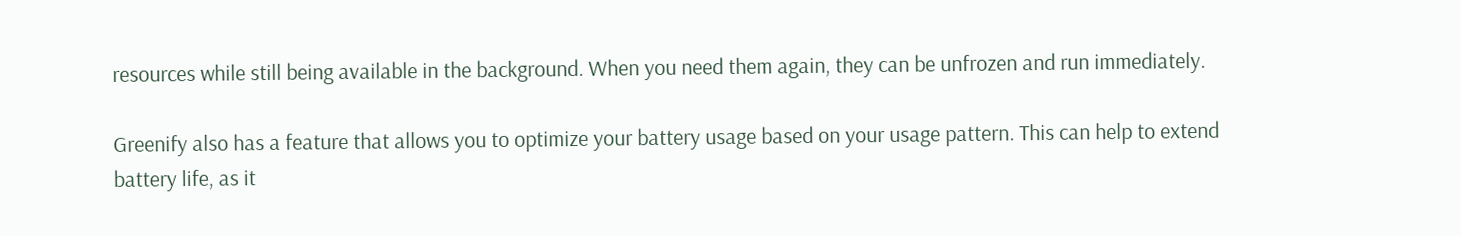resources while still being available in the background. When you need them again, they can be unfrozen and run immediately.

Greenify also has a feature that allows you to optimize your battery usage based on your usage pattern. This can help to extend battery life, as it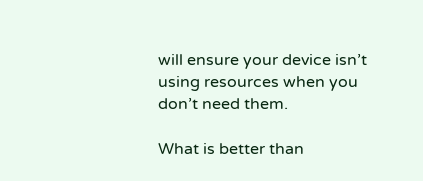will ensure your device isn’t using resources when you don’t need them.

What is better than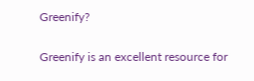Greenify?

Greenify is an excellent resource for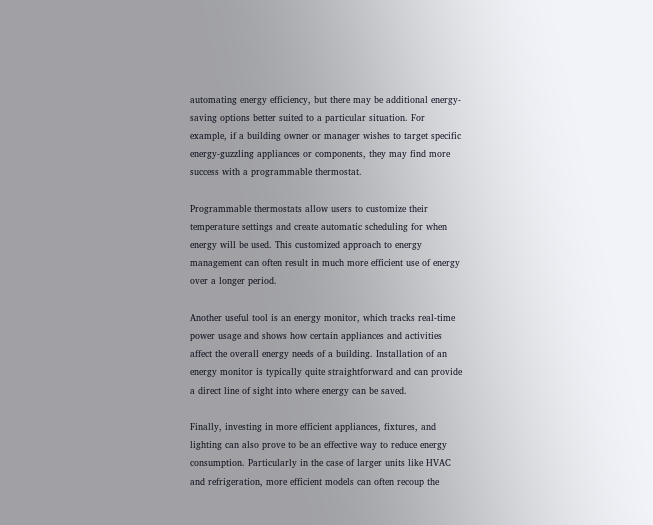automating energy efficiency, but there may be additional energy-saving options better suited to a particular situation. For example, if a building owner or manager wishes to target specific energy-guzzling appliances or components, they may find more success with a programmable thermostat.

Programmable thermostats allow users to customize their temperature settings and create automatic scheduling for when energy will be used. This customized approach to energy management can often result in much more efficient use of energy over a longer period.

Another useful tool is an energy monitor, which tracks real-time power usage and shows how certain appliances and activities affect the overall energy needs of a building. Installation of an energy monitor is typically quite straightforward and can provide a direct line of sight into where energy can be saved.

Finally, investing in more efficient appliances, fixtures, and lighting can also prove to be an effective way to reduce energy consumption. Particularly in the case of larger units like HVAC and refrigeration, more efficient models can often recoup the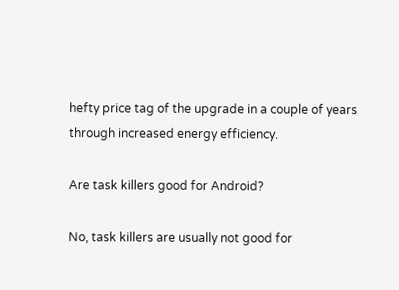hefty price tag of the upgrade in a couple of years through increased energy efficiency.

Are task killers good for Android?

No, task killers are usually not good for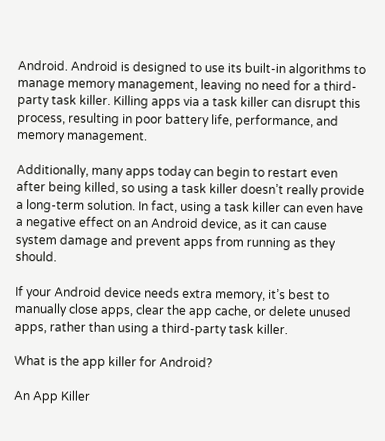Android. Android is designed to use its built-in algorithms to manage memory management, leaving no need for a third-party task killer. Killing apps via a task killer can disrupt this process, resulting in poor battery life, performance, and memory management.

Additionally, many apps today can begin to restart even after being killed, so using a task killer doesn’t really provide a long-term solution. In fact, using a task killer can even have a negative effect on an Android device, as it can cause system damage and prevent apps from running as they should.

If your Android device needs extra memory, it’s best to manually close apps, clear the app cache, or delete unused apps, rather than using a third-party task killer.

What is the app killer for Android?

An App Killer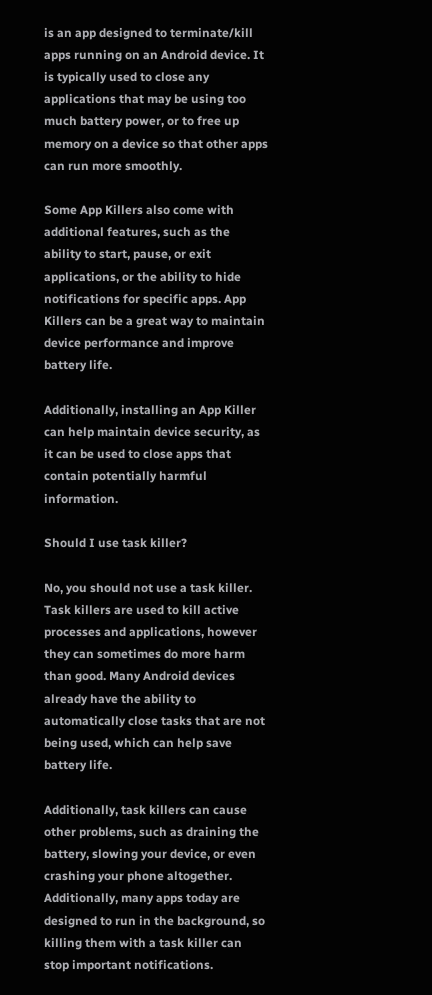is an app designed to terminate/kill apps running on an Android device. It is typically used to close any applications that may be using too much battery power, or to free up memory on a device so that other apps can run more smoothly.

Some App Killers also come with additional features, such as the ability to start, pause, or exit applications, or the ability to hide notifications for specific apps. App Killers can be a great way to maintain device performance and improve battery life.

Additionally, installing an App Killer can help maintain device security, as it can be used to close apps that contain potentially harmful information.

Should I use task killer?

No, you should not use a task killer. Task killers are used to kill active processes and applications, however they can sometimes do more harm than good. Many Android devices already have the ability to automatically close tasks that are not being used, which can help save battery life.

Additionally, task killers can cause other problems, such as draining the battery, slowing your device, or even crashing your phone altogether. Additionally, many apps today are designed to run in the background, so killing them with a task killer can stop important notifications.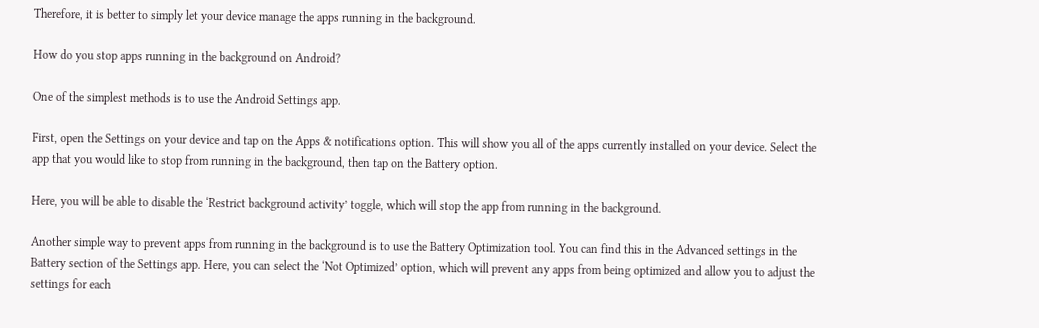Therefore, it is better to simply let your device manage the apps running in the background.

How do you stop apps running in the background on Android?

One of the simplest methods is to use the Android Settings app.

First, open the Settings on your device and tap on the Apps & notifications option. This will show you all of the apps currently installed on your device. Select the app that you would like to stop from running in the background, then tap on the Battery option.

Here, you will be able to disable the ‘Restrict background activity’ toggle, which will stop the app from running in the background.

Another simple way to prevent apps from running in the background is to use the Battery Optimization tool. You can find this in the Advanced settings in the Battery section of the Settings app. Here, you can select the ‘Not Optimized’ option, which will prevent any apps from being optimized and allow you to adjust the settings for each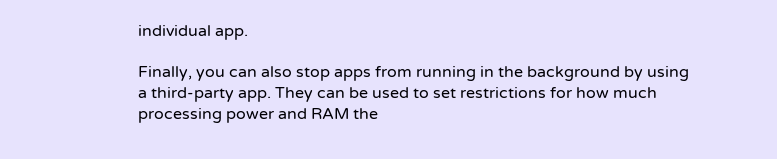individual app.

Finally, you can also stop apps from running in the background by using a third-party app. They can be used to set restrictions for how much processing power and RAM the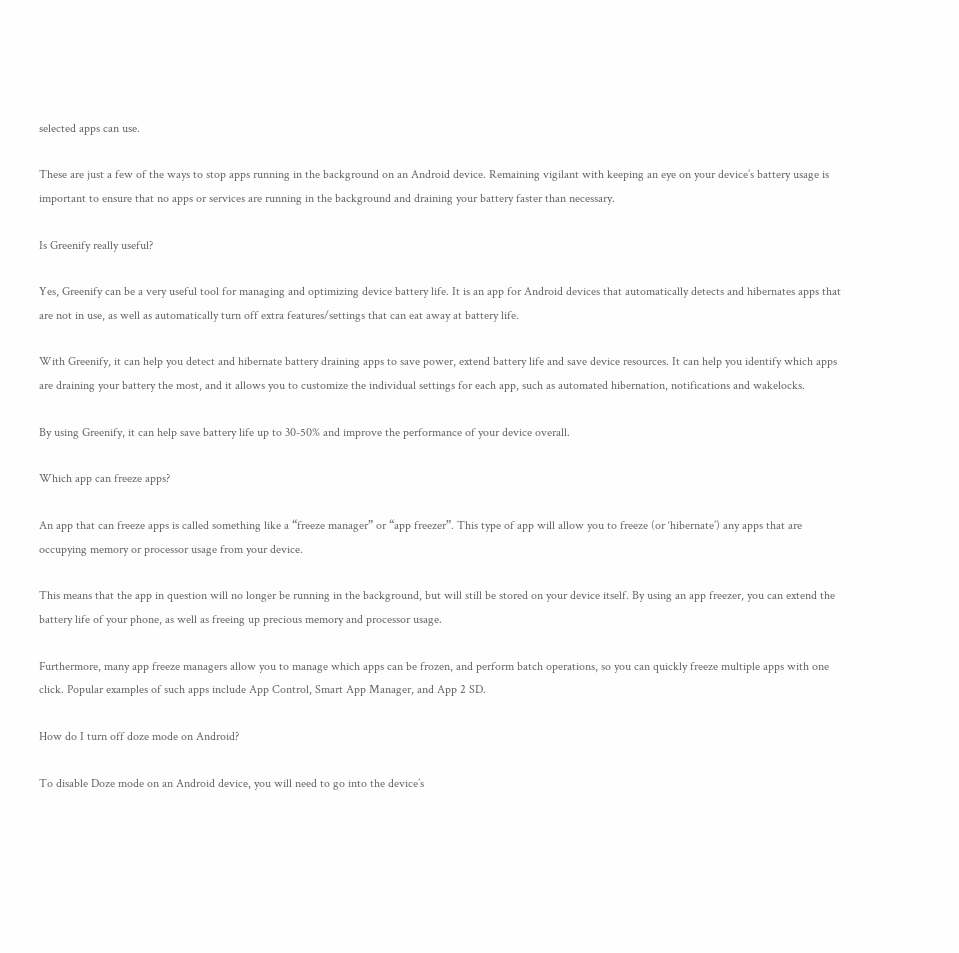selected apps can use.

These are just a few of the ways to stop apps running in the background on an Android device. Remaining vigilant with keeping an eye on your device’s battery usage is important to ensure that no apps or services are running in the background and draining your battery faster than necessary.

Is Greenify really useful?

Yes, Greenify can be a very useful tool for managing and optimizing device battery life. It is an app for Android devices that automatically detects and hibernates apps that are not in use, as well as automatically turn off extra features/settings that can eat away at battery life.

With Greenify, it can help you detect and hibernate battery draining apps to save power, extend battery life and save device resources. It can help you identify which apps are draining your battery the most, and it allows you to customize the individual settings for each app, such as automated hibernation, notifications and wakelocks.

By using Greenify, it can help save battery life up to 30-50% and improve the performance of your device overall.

Which app can freeze apps?

An app that can freeze apps is called something like a “freeze manager” or “app freezer”. This type of app will allow you to freeze (or ‘hibernate’) any apps that are occupying memory or processor usage from your device.

This means that the app in question will no longer be running in the background, but will still be stored on your device itself. By using an app freezer, you can extend the battery life of your phone, as well as freeing up precious memory and processor usage.

Furthermore, many app freeze managers allow you to manage which apps can be frozen, and perform batch operations, so you can quickly freeze multiple apps with one click. Popular examples of such apps include App Control, Smart App Manager, and App 2 SD.

How do I turn off doze mode on Android?

To disable Doze mode on an Android device, you will need to go into the device’s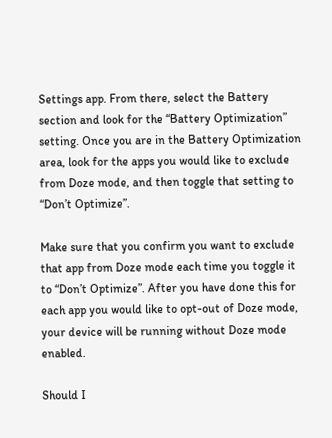Settings app. From there, select the Battery section and look for the “Battery Optimization” setting. Once you are in the Battery Optimization area, look for the apps you would like to exclude from Doze mode, and then toggle that setting to “Don’t Optimize”.

Make sure that you confirm you want to exclude that app from Doze mode each time you toggle it to “Don’t Optimize”. After you have done this for each app you would like to opt-out of Doze mode, your device will be running without Doze mode enabled.

Should I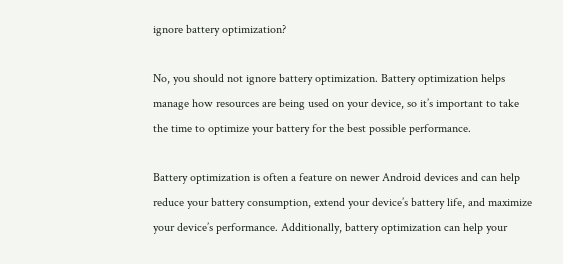ignore battery optimization?

No, you should not ignore battery optimization. Battery optimization helps manage how resources are being used on your device, so it’s important to take the time to optimize your battery for the best possible performance.

Battery optimization is often a feature on newer Android devices and can help reduce your battery consumption, extend your device’s battery life, and maximize your device’s performance. Additionally, battery optimization can help your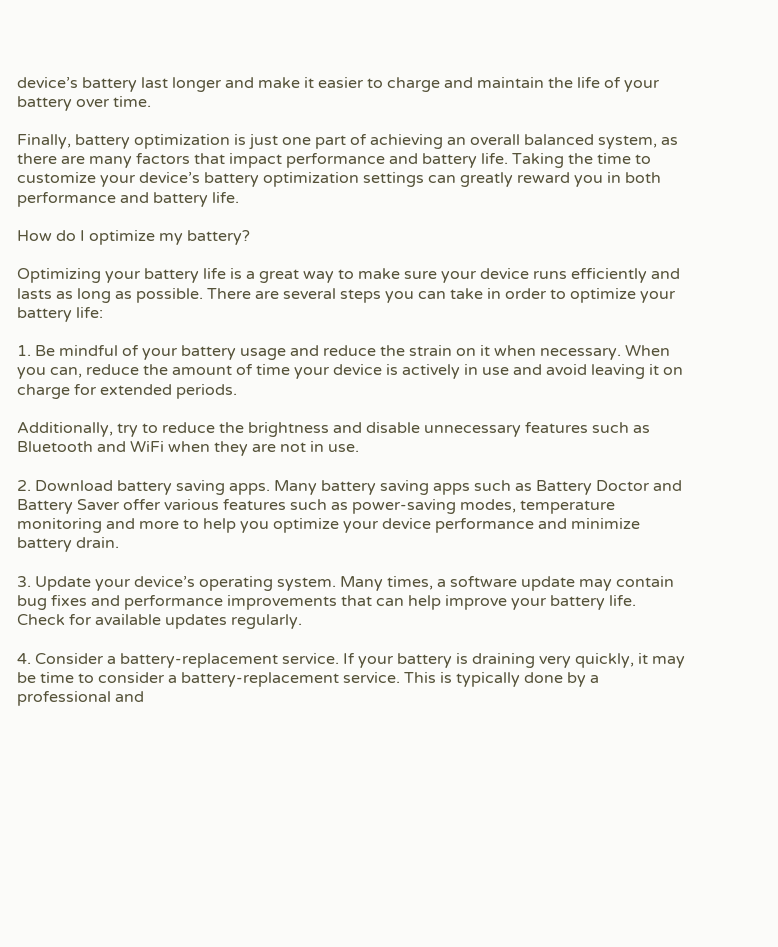device’s battery last longer and make it easier to charge and maintain the life of your battery over time.

Finally, battery optimization is just one part of achieving an overall balanced system, as there are many factors that impact performance and battery life. Taking the time to customize your device’s battery optimization settings can greatly reward you in both performance and battery life.

How do I optimize my battery?

Optimizing your battery life is a great way to make sure your device runs efficiently and lasts as long as possible. There are several steps you can take in order to optimize your battery life:

1. Be mindful of your battery usage and reduce the strain on it when necessary. When you can, reduce the amount of time your device is actively in use and avoid leaving it on charge for extended periods.

Additionally, try to reduce the brightness and disable unnecessary features such as Bluetooth and WiFi when they are not in use.

2. Download battery saving apps. Many battery saving apps such as Battery Doctor and Battery Saver offer various features such as power-saving modes, temperature monitoring and more to help you optimize your device performance and minimize battery drain.

3. Update your device’s operating system. Many times, a software update may contain bug fixes and performance improvements that can help improve your battery life. Check for available updates regularly.

4. Consider a battery-replacement service. If your battery is draining very quickly, it may be time to consider a battery-replacement service. This is typically done by a professional and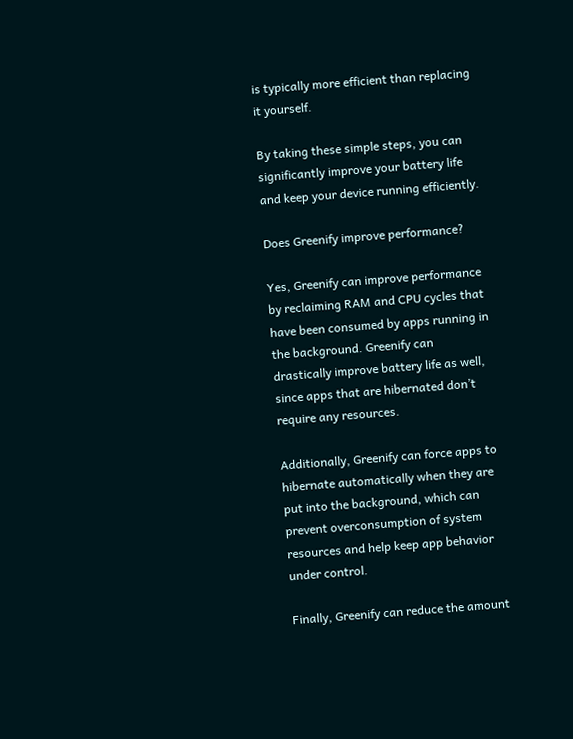is typically more efficient than replacing it yourself.

By taking these simple steps, you can significantly improve your battery life and keep your device running efficiently.

Does Greenify improve performance?

Yes, Greenify can improve performance by reclaiming RAM and CPU cycles that have been consumed by apps running in the background. Greenify can drastically improve battery life as well, since apps that are hibernated don’t require any resources.

Additionally, Greenify can force apps to hibernate automatically when they are put into the background, which can prevent overconsumption of system resources and help keep app behavior under control.

Finally, Greenify can reduce the amount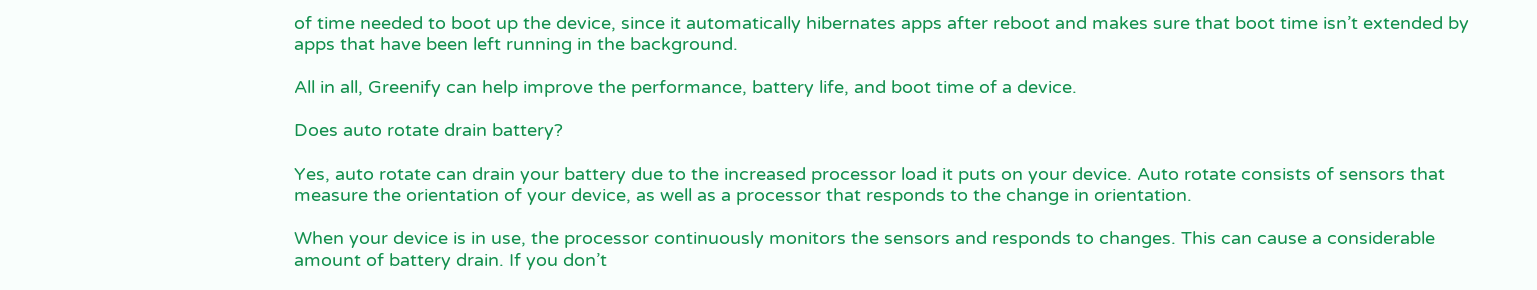of time needed to boot up the device, since it automatically hibernates apps after reboot and makes sure that boot time isn’t extended by apps that have been left running in the background.

All in all, Greenify can help improve the performance, battery life, and boot time of a device.

Does auto rotate drain battery?

Yes, auto rotate can drain your battery due to the increased processor load it puts on your device. Auto rotate consists of sensors that measure the orientation of your device, as well as a processor that responds to the change in orientation.

When your device is in use, the processor continuously monitors the sensors and responds to changes. This can cause a considerable amount of battery drain. If you don’t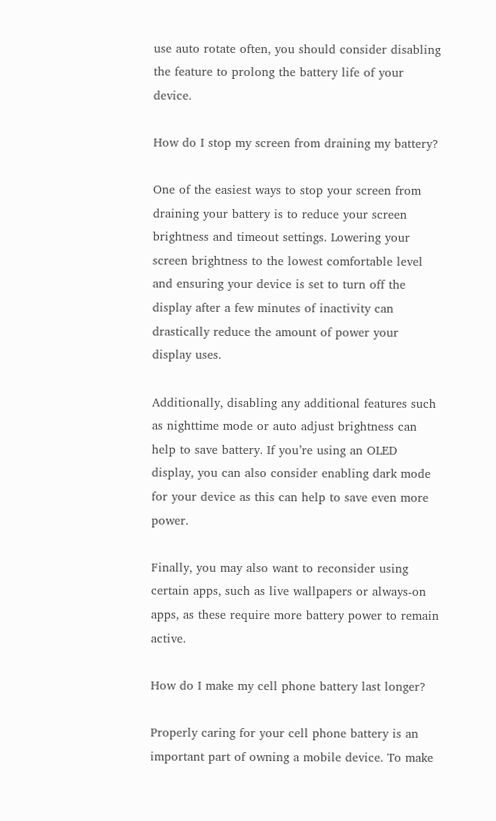use auto rotate often, you should consider disabling the feature to prolong the battery life of your device.

How do I stop my screen from draining my battery?

One of the easiest ways to stop your screen from draining your battery is to reduce your screen brightness and timeout settings. Lowering your screen brightness to the lowest comfortable level and ensuring your device is set to turn off the display after a few minutes of inactivity can drastically reduce the amount of power your display uses.

Additionally, disabling any additional features such as nighttime mode or auto adjust brightness can help to save battery. If you’re using an OLED display, you can also consider enabling dark mode for your device as this can help to save even more power.

Finally, you may also want to reconsider using certain apps, such as live wallpapers or always-on apps, as these require more battery power to remain active.

How do I make my cell phone battery last longer?

Properly caring for your cell phone battery is an important part of owning a mobile device. To make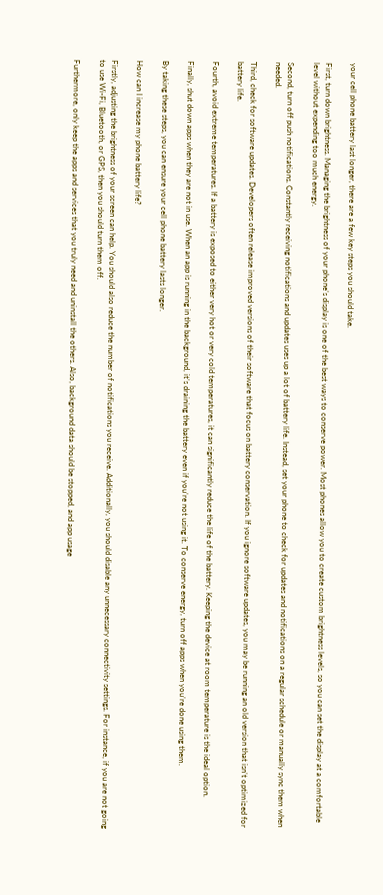your cell phone battery last longer, there are a few key steps you should take.

First, turn down brightness. Managing the brightness of your phone’s display is one of the best ways to conserve power. Most phones allow you to create custom brightness levels, so you can set the display at a comfortable level without expending too much energy.

Second, turn off push notifications. Constantly receiving notifications and updates uses up a lot of battery life. Instead, set your phone to check for updates and notifications on a regular schedule or manually sync them when needed.

Third, check for software updates. Developers often release improved versions of their software that focus on battery conservation. If you ignore software updates, you may be running an old version that isn’t optimized for battery life.

Fourth, avoid extreme temperatures. If a battery is exposed to either very hot or very cold temperatures, it can significantly reduce the life of the battery. Keeping the device at room temperature is the ideal option.

Finally, shut down apps when they are not in use. When an app is running in the background, it’s draining the battery even if you’re not using it. To conserve energy, turn off apps when you’re done using them.

By taking these steps, you can ensure your cell phone battery lasts longer.

How can I increase my phone battery life?

Firstly, adjusting the brightness of your screen can help. You should also reduce the number of notifications you receive. Additionally, you should disable any unnecessary connectivity settings. For instance, if you are not going to use Wi-Fi, Bluetooth, or GPS, then you should turn them off.

Furthermore, only keep the apps and services that you truly need and uninstall the others. Also, background data should be stopped, and app usage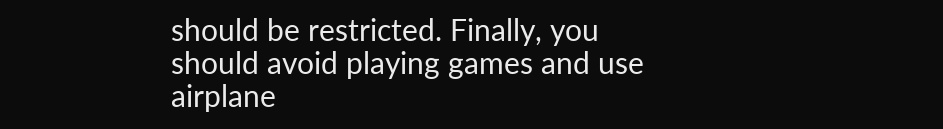should be restricted. Finally, you should avoid playing games and use airplane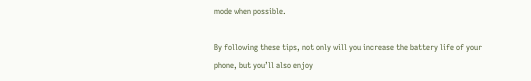mode when possible.

By following these tips, not only will you increase the battery life of your phone, but you’ll also enjoy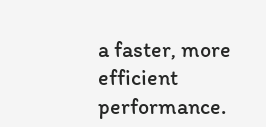a faster, more efficient performance.